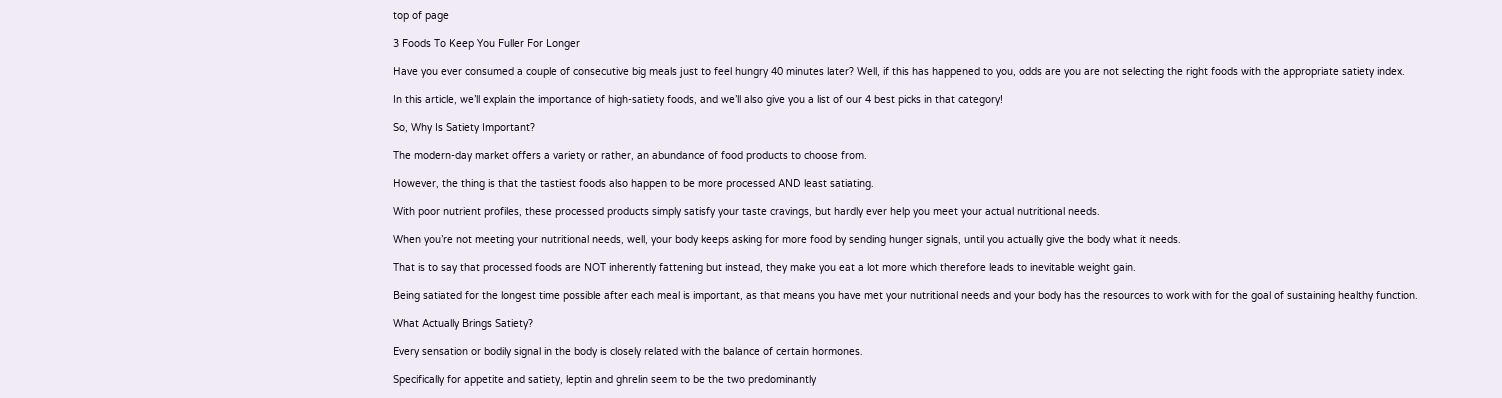top of page

3 Foods To Keep You Fuller For Longer

Have you ever consumed a couple of consecutive big meals just to feel hungry 40 minutes later? Well, if this has happened to you, odds are you are not selecting the right foods with the appropriate satiety index.

In this article, we’ll explain the importance of high-satiety foods, and we’ll also give you a list of our 4 best picks in that category!

So, Why Is Satiety Important?

The modern-day market offers a variety or rather, an abundance of food products to choose from.

However, the thing is that the tastiest foods also happen to be more processed AND least satiating.

With poor nutrient profiles, these processed products simply satisfy your taste cravings, but hardly ever help you meet your actual nutritional needs.

When you’re not meeting your nutritional needs, well, your body keeps asking for more food by sending hunger signals, until you actually give the body what it needs.

That is to say that processed foods are NOT inherently fattening but instead, they make you eat a lot more which therefore leads to inevitable weight gain.

Being satiated for the longest time possible after each meal is important, as that means you have met your nutritional needs and your body has the resources to work with for the goal of sustaining healthy function.

What Actually Brings Satiety?

Every sensation or bodily signal in the body is closely related with the balance of certain hormones.

Specifically for appetite and satiety, leptin and ghrelin seem to be the two predominantly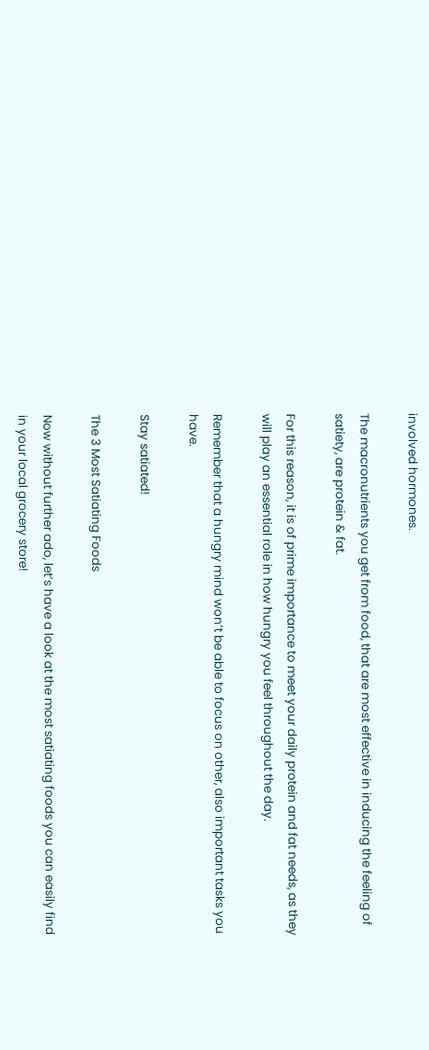involved hormones.

The macronutrients you get from food, that are most effective in inducing the feeling of satiety, are protein & fat.

For this reason, it is of prime importance to meet your daily protein and fat needs, as they will play an essential role in how hungry you feel throughout the day.

Remember that a hungry mind won’t be able to focus on other, also important tasks you have.

Stay satiated!

The 3 Most Satiating Foods

Now without further ado, let’s have a look at the most satiating foods you can easily find in your local grocery store!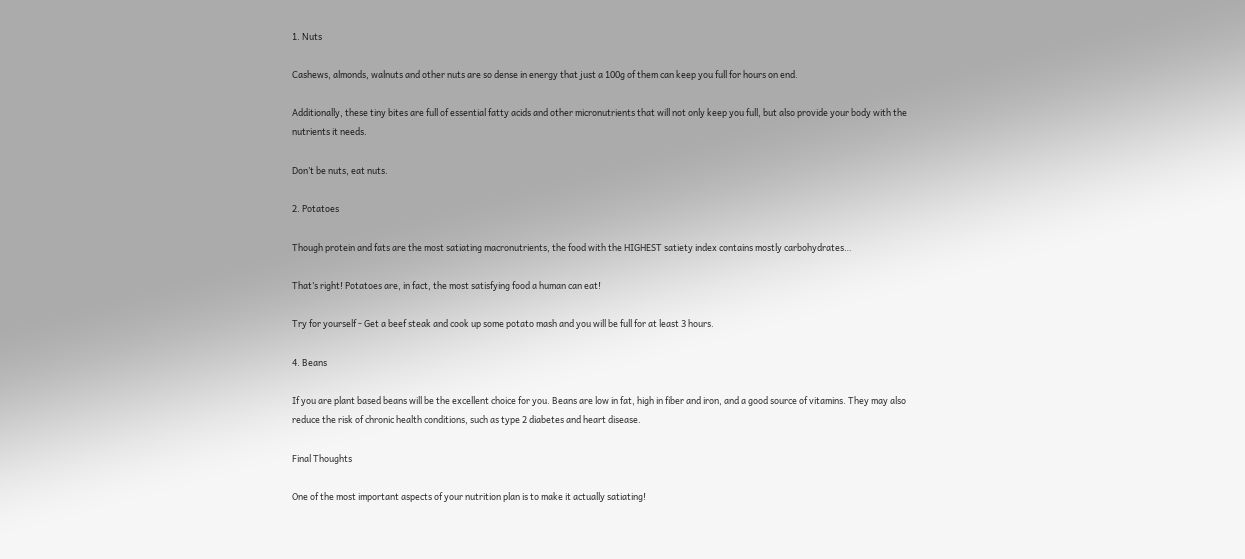1. Nuts

Cashews, almonds, walnuts and other nuts are so dense in energy that just a 100g of them can keep you full for hours on end.

Additionally, these tiny bites are full of essential fatty acids and other micronutrients that will not only keep you full, but also provide your body with the nutrients it needs.

Don’t be nuts, eat nuts.

2. Potatoes

Though protein and fats are the most satiating macronutrients, the food with the HIGHEST satiety index contains mostly carbohydrates…

That’s right! Potatoes are, in fact, the most satisfying food a human can eat!

Try for yourself - Get a beef steak and cook up some potato mash and you will be full for at least 3 hours.

4. Beans

If you are plant based beans will be the excellent choice for you. Beans are low in fat, high in fiber and iron, and a good source of vitamins. They may also reduce the risk of chronic health conditions, such as type 2 diabetes and heart disease.

Final Thoughts

One of the most important aspects of your nutrition plan is to make it actually satiating!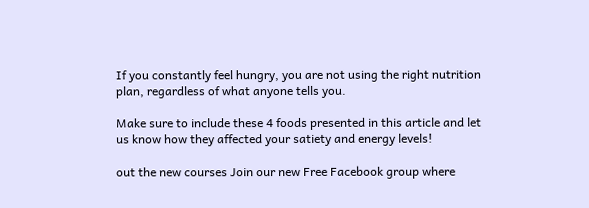If you constantly feel hungry, you are not using the right nutrition plan, regardless of what anyone tells you.

Make sure to include these 4 foods presented in this article and let us know how they affected your satiety and energy levels!

out the new courses Join our new Free Facebook group where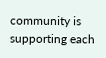community is supporting each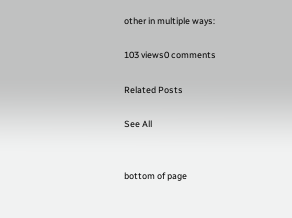other in multiple ways:

103 views0 comments

Related Posts

See All


bottom of page